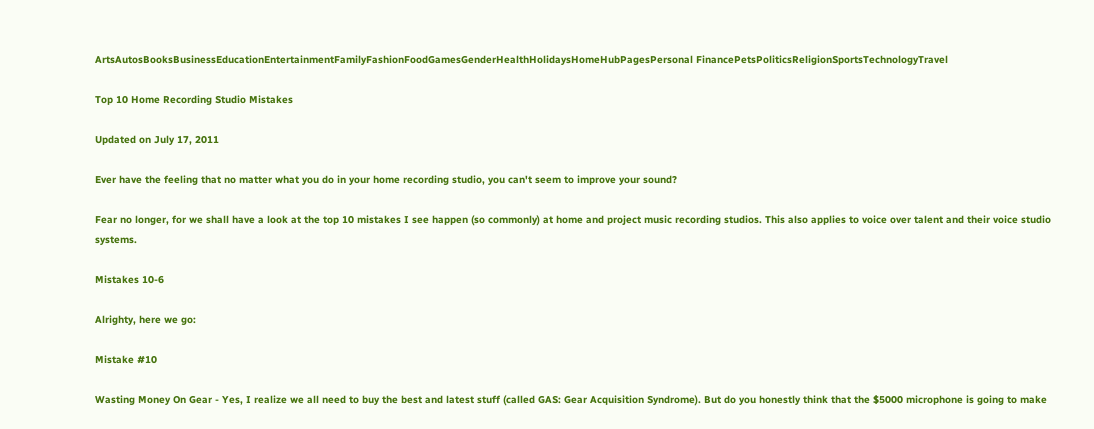ArtsAutosBooksBusinessEducationEntertainmentFamilyFashionFoodGamesGenderHealthHolidaysHomeHubPagesPersonal FinancePetsPoliticsReligionSportsTechnologyTravel

Top 10 Home Recording Studio Mistakes

Updated on July 17, 2011

Ever have the feeling that no matter what you do in your home recording studio, you can't seem to improve your sound?

Fear no longer, for we shall have a look at the top 10 mistakes I see happen (so commonly) at home and project music recording studios. This also applies to voice over talent and their voice studio systems.

Mistakes 10-6

Alrighty, here we go:

Mistake #10

Wasting Money On Gear - Yes, I realize we all need to buy the best and latest stuff (called GAS: Gear Acquisition Syndrome). But do you honestly think that the $5000 microphone is going to make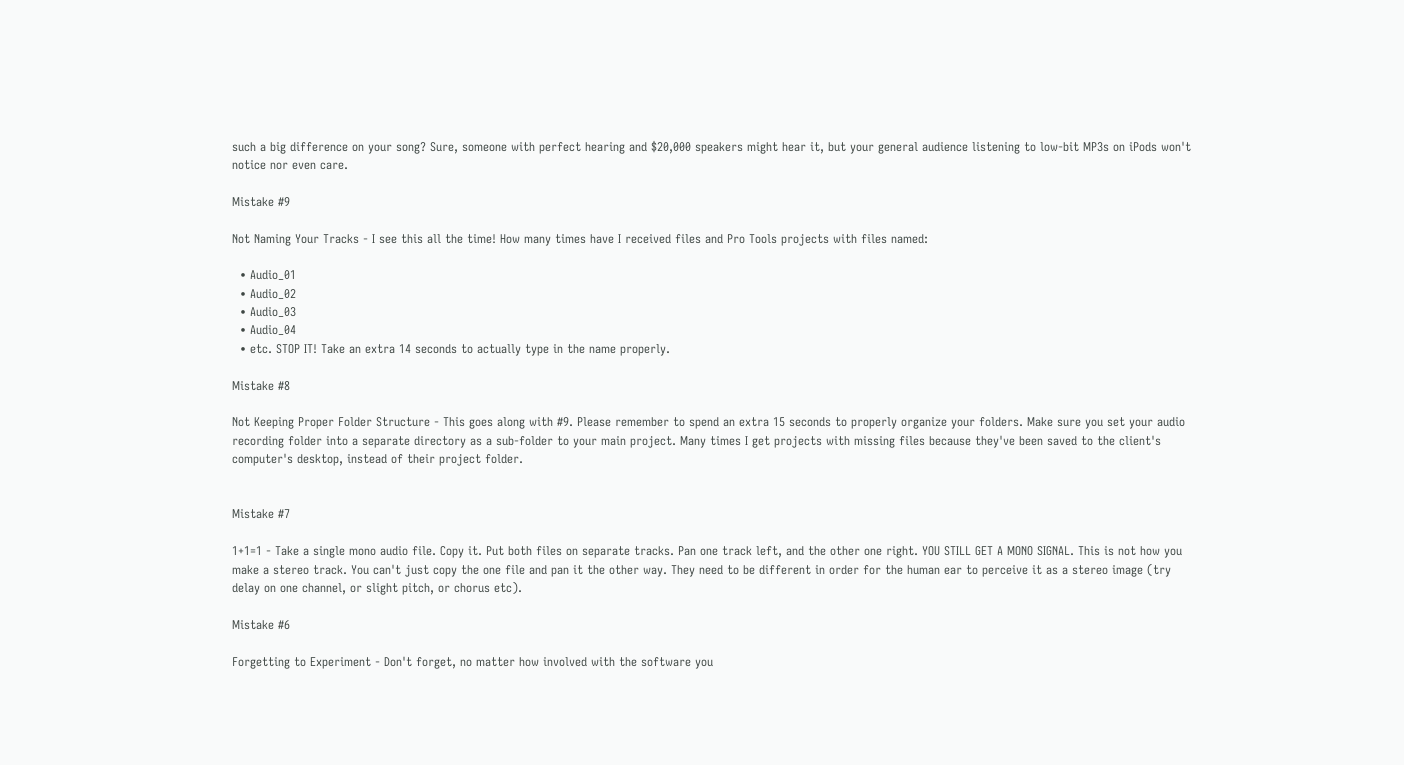such a big difference on your song? Sure, someone with perfect hearing and $20,000 speakers might hear it, but your general audience listening to low-bit MP3s on iPods won't notice nor even care.

Mistake #9

Not Naming Your Tracks - I see this all the time! How many times have I received files and Pro Tools projects with files named:

  • Audio_01
  • Audio_02
  • Audio_03
  • Audio_04
  • etc. STOP IT! Take an extra 14 seconds to actually type in the name properly.

Mistake #8

Not Keeping Proper Folder Structure - This goes along with #9. Please remember to spend an extra 15 seconds to properly organize your folders. Make sure you set your audio recording folder into a separate directory as a sub-folder to your main project. Many times I get projects with missing files because they've been saved to the client's computer's desktop, instead of their project folder.


Mistake #7

1+1=1 - Take a single mono audio file. Copy it. Put both files on separate tracks. Pan one track left, and the other one right. YOU STILL GET A MONO SIGNAL. This is not how you make a stereo track. You can't just copy the one file and pan it the other way. They need to be different in order for the human ear to perceive it as a stereo image (try delay on one channel, or slight pitch, or chorus etc).

Mistake #6

Forgetting to Experiment - Don't forget, no matter how involved with the software you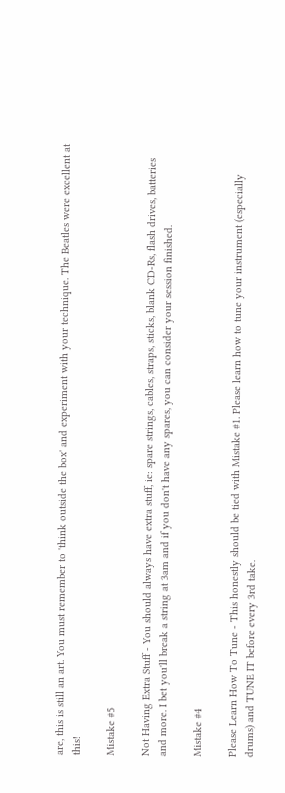are, this is still an art. You must remember to 'think outside the box' and experiment with your technique. The Beatles were excellent at this!

Mistake #5

Not Having Extra Stuff - You should always have extra stuff, ie: spare strings, cables, straps, sticks, blank CD-Rs, flash drives, batteries and more. I bet you'll break a string at 3am and if you don't have any spares, you can consider your session finished.

Mistake #4

Please Learn How To Tune - This honestly should be tied with Mistake #1. Please learn how to tune your instrument (especially drums) and TUNE IT before every 3rd take.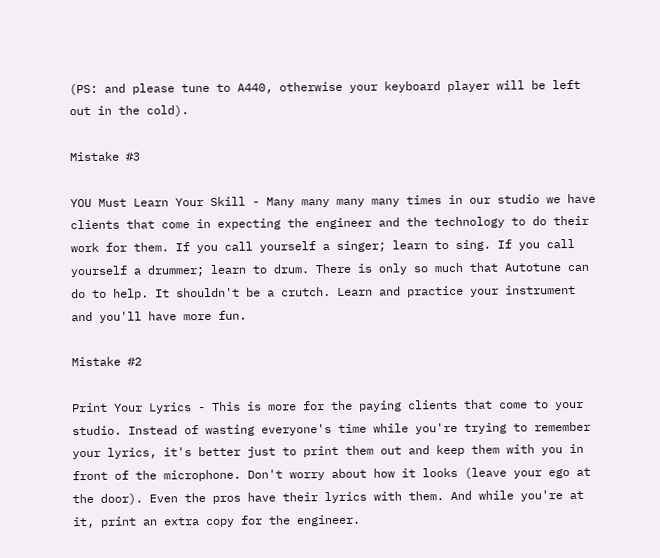(PS: and please tune to A440, otherwise your keyboard player will be left out in the cold).

Mistake #3

YOU Must Learn Your Skill - Many many many many times in our studio we have clients that come in expecting the engineer and the technology to do their work for them. If you call yourself a singer; learn to sing. If you call yourself a drummer; learn to drum. There is only so much that Autotune can do to help. It shouldn't be a crutch. Learn and practice your instrument and you'll have more fun.

Mistake #2

Print Your Lyrics - This is more for the paying clients that come to your studio. Instead of wasting everyone's time while you're trying to remember your lyrics, it's better just to print them out and keep them with you in front of the microphone. Don't worry about how it looks (leave your ego at the door). Even the pros have their lyrics with them. And while you're at it, print an extra copy for the engineer.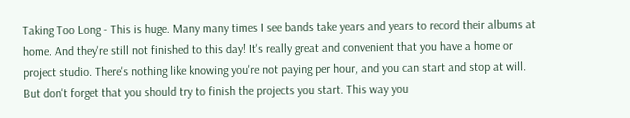Taking Too Long - This is huge. Many many times I see bands take years and years to record their albums at home. And they're still not finished to this day! It's really great and convenient that you have a home or project studio. There's nothing like knowing you're not paying per hour, and you can start and stop at will. But don't forget that you should try to finish the projects you start. This way you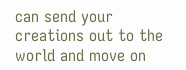can send your creations out to the world and move on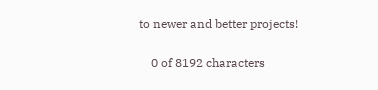to newer and better projects!


    0 of 8192 characters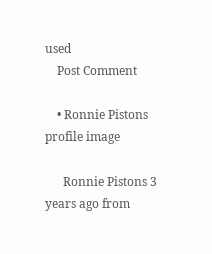used
    Post Comment

    • Ronnie Pistons profile image

      Ronnie Pistons 3 years ago from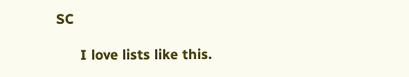SC

      I love lists like this.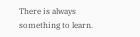There is always something to learn.